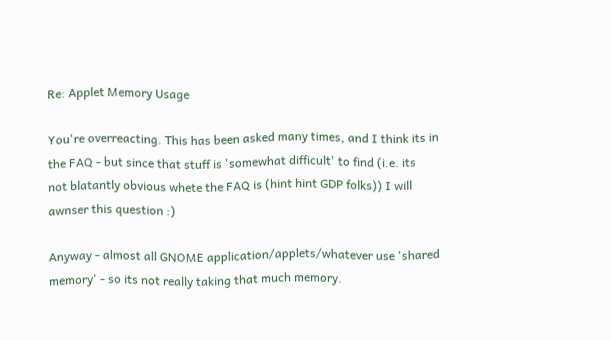Re: Applet Memory Usage

You're overreacting. This has been asked many times, and I think its in
the FAQ - but since that stuff is 'somewhat difficult' to find (i.e. its
not blatantly obvious whete the FAQ is (hint hint GDP folks)) I will
awnser this question :)

Anyway - almost all GNOME application/applets/whatever use 'shared
memory' - so its not really taking that much memory.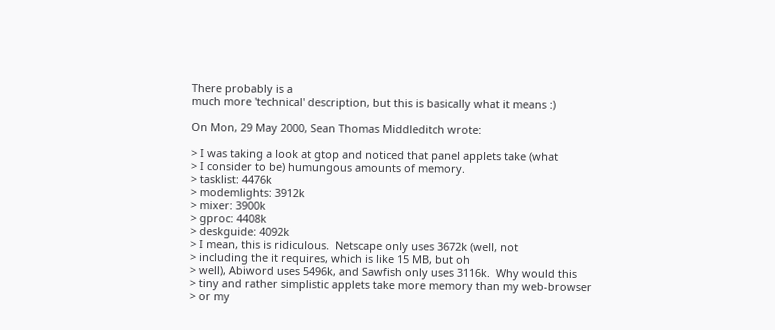There probably is a
much more 'technical' description, but this is basically what it means :)

On Mon, 29 May 2000, Sean Thomas Middleditch wrote:

> I was taking a look at gtop and noticed that panel applets take (what
> I consider to be) humungous amounts of memory.
> tasklist: 4476k
> modemlights: 3912k
> mixer: 3900k
> gproc: 4408k
> deskguide: 4092k
> I mean, this is ridiculous.  Netscape only uses 3672k (well, not
> including the it requires, which is like 15 MB, but oh
> well), Abiword uses 5496k, and Sawfish only uses 3116k.  Why would this
> tiny and rather simplistic applets take more memory than my web-browser
> or my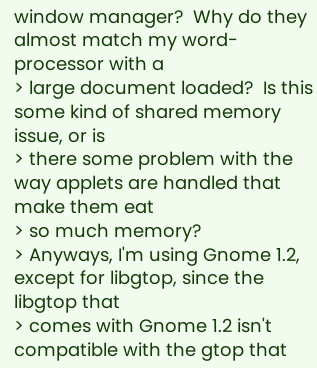window manager?  Why do they almost match my word-processor with a
> large document loaded?  Is this some kind of shared memory issue, or is
> there some problem with the way applets are handled that make them eat
> so much memory?
> Anyways, I'm using Gnome 1.2, except for libgtop, since the libgtop that
> comes with Gnome 1.2 isn't compatible with the gtop that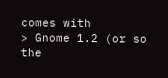comes with
> Gnome 1.2 (or so the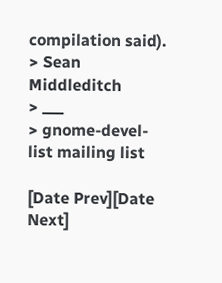compilation said).
> Sean Middleditch
> ___
> gnome-devel-list mailing list

[Date Prev][Date Next]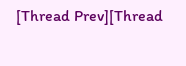[Thread Prev][Thread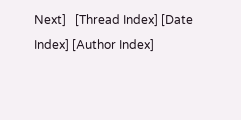Next]   [Thread Index] [Date Index] [Author Index]